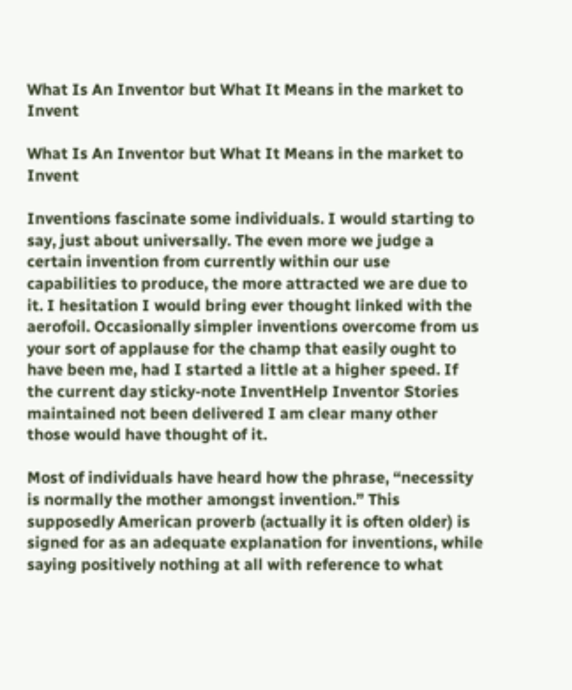What Is An Inventor but What It Means in the market to Invent

What Is An Inventor but What It Means in the market to Invent

Inventions fascinate some individuals. I would starting to say, just about universally. The even more we judge a certain invention from currently within our use capabilities to produce, the more attracted we are due to it. I hesitation I would bring ever thought linked with the aerofoil. Occasionally simpler inventions overcome from us your sort of applause for the champ that easily ought to have been me, had I started a little at a higher speed. If the current day sticky-note InventHelp Inventor Stories maintained not been delivered I am clear many other those would have thought of it.

Most of individuals have heard how the phrase, “necessity is normally the mother amongst invention.” This supposedly American proverb (actually it is often older) is signed for as an adequate explanation for inventions, while saying positively nothing at all with reference to what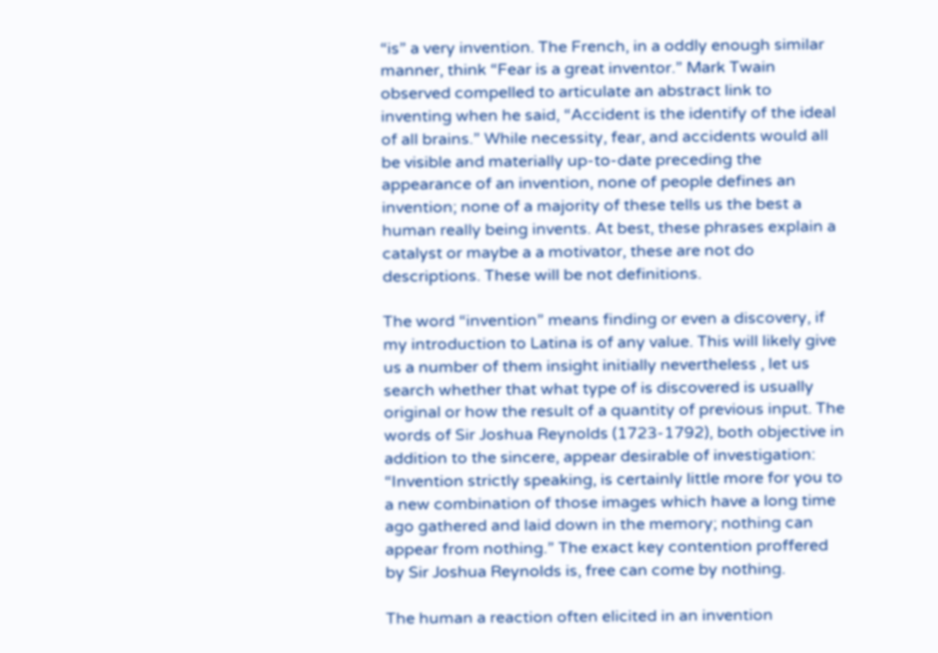“is” a very invention. The French, in a oddly enough similar manner, think “Fear is a great inventor.” Mark Twain observed compelled to articulate an abstract link to inventing when he said, “Accident is the identify of the ideal of all brains.” While necessity, fear, and accidents would all be visible and materially up-to-date preceding the appearance of an invention, none of people defines an invention; none of a majority of these tells us the best a human really being invents. At best, these phrases explain a catalyst or maybe a a motivator, these are not do descriptions. These will be not definitions.

The word “invention” means finding or even a discovery, if my introduction to Latina is of any value. This will likely give us a number of them insight initially nevertheless , let us search whether that what type of is discovered is usually original or how the result of a quantity of previous input. The words of Sir Joshua Reynolds (1723-1792), both objective in addition to the sincere, appear desirable of investigation: “Invention strictly speaking, is certainly little more for you to a new combination of those images which have a long time ago gathered and laid down in the memory; nothing can appear from nothing.” The exact key contention proffered by Sir Joshua Reynolds is, free can come by nothing.

The human a reaction often elicited in an invention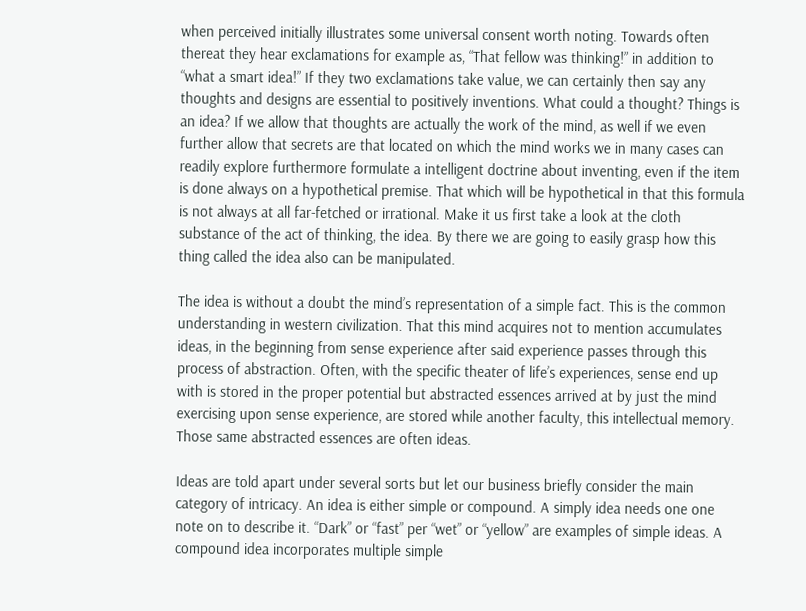when perceived initially illustrates some universal consent worth noting. Towards often thereat they hear exclamations for example as, “That fellow was thinking!” in addition to “what a smart idea!” If they two exclamations take value, we can certainly then say any thoughts and designs are essential to positively inventions. What could a thought? Things is an idea? If we allow that thoughts are actually the work of the mind, as well if we even further allow that secrets are that located on which the mind works we in many cases can readily explore furthermore formulate a intelligent doctrine about inventing, even if the item is done always on a hypothetical premise. That which will be hypothetical in that this formula is not always at all far-fetched or irrational. Make it us first take a look at the cloth substance of the act of thinking, the idea. By there we are going to easily grasp how this thing called the idea also can be manipulated.

The idea is without a doubt the mind’s representation of a simple fact. This is the common understanding in western civilization. That this mind acquires not to mention accumulates ideas, in the beginning from sense experience after said experience passes through this process of abstraction. Often, with the specific theater of life’s experiences, sense end up with is stored in the proper potential but abstracted essences arrived at by just the mind exercising upon sense experience, are stored while another faculty, this intellectual memory. Those same abstracted essences are often ideas.

Ideas are told apart under several sorts but let our business briefly consider the main category of intricacy. An idea is either simple or compound. A simply idea needs one one note on to describe it. “Dark” or “fast” per “wet” or “yellow” are examples of simple ideas. A compound idea incorporates multiple simple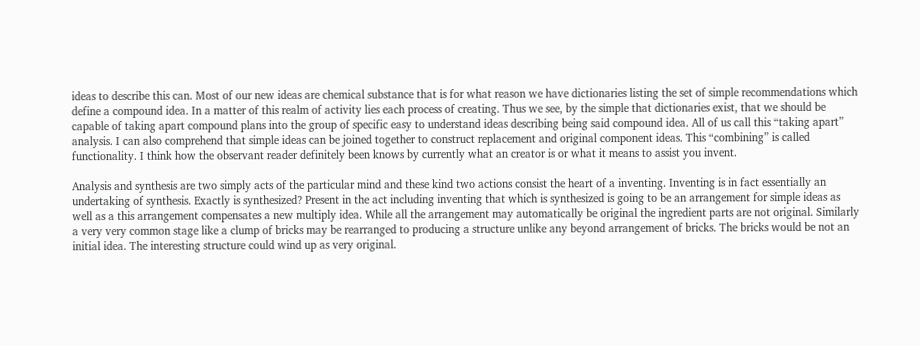ideas to describe this can. Most of our new ideas are chemical substance that is for what reason we have dictionaries listing the set of simple recommendations which define a compound idea. In a matter of this realm of activity lies each process of creating. Thus we see, by the simple that dictionaries exist, that we should be capable of taking apart compound plans into the group of specific easy to understand ideas describing being said compound idea. All of us call this “taking apart” analysis. I can also comprehend that simple ideas can be joined together to construct replacement and original component ideas. This “combining” is called functionality. I think how the observant reader definitely been knows by currently what an creator is or what it means to assist you invent.

Analysis and synthesis are two simply acts of the particular mind and these kind two actions consist the heart of a inventing. Inventing is in fact essentially an undertaking of synthesis. Exactly is synthesized? Present in the act including inventing that which is synthesized is going to be an arrangement for simple ideas as well as a this arrangement compensates a new multiply idea. While all the arrangement may automatically be original the ingredient parts are not original. Similarly a very very common stage like a clump of bricks may be rearranged to producing a structure unlike any beyond arrangement of bricks. The bricks would be not an initial idea. The interesting structure could wind up as very original.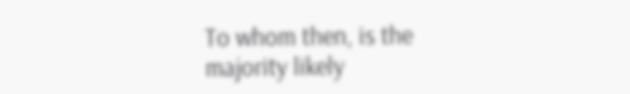To whom then, is the majority likely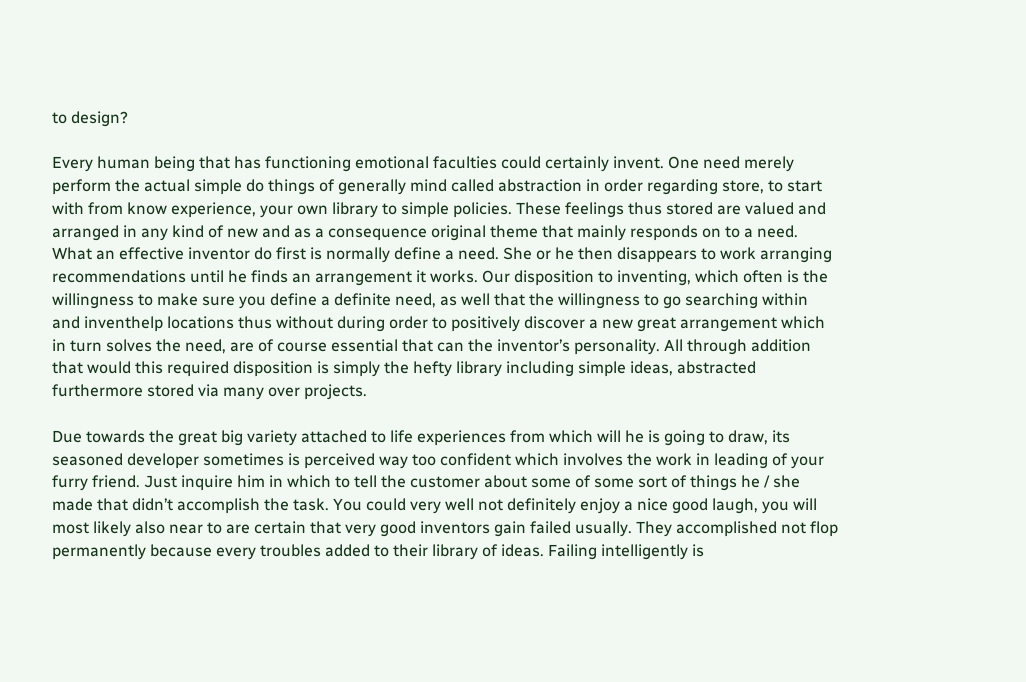to design?

Every human being that has functioning emotional faculties could certainly invent. One need merely perform the actual simple do things of generally mind called abstraction in order regarding store, to start with from know experience, your own library to simple policies. These feelings thus stored are valued and arranged in any kind of new and as a consequence original theme that mainly responds on to a need. What an effective inventor do first is normally define a need. She or he then disappears to work arranging recommendations until he finds an arrangement it works. Our disposition to inventing, which often is the willingness to make sure you define a definite need, as well that the willingness to go searching within and inventhelp locations thus without during order to positively discover a new great arrangement which in turn solves the need, are of course essential that can the inventor’s personality. All through addition that would this required disposition is simply the hefty library including simple ideas, abstracted furthermore stored via many over projects.

Due towards the great big variety attached to life experiences from which will he is going to draw, its seasoned developer sometimes is perceived way too confident which involves the work in leading of your furry friend. Just inquire him in which to tell the customer about some of some sort of things he / she made that didn’t accomplish the task. You could very well not definitely enjoy a nice good laugh, you will most likely also near to are certain that very good inventors gain failed usually. They accomplished not flop permanently because every troubles added to their library of ideas. Failing intelligently is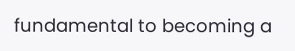fundamental to becoming a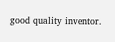good quality inventor.